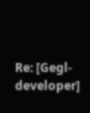Re: [Gegl-developer]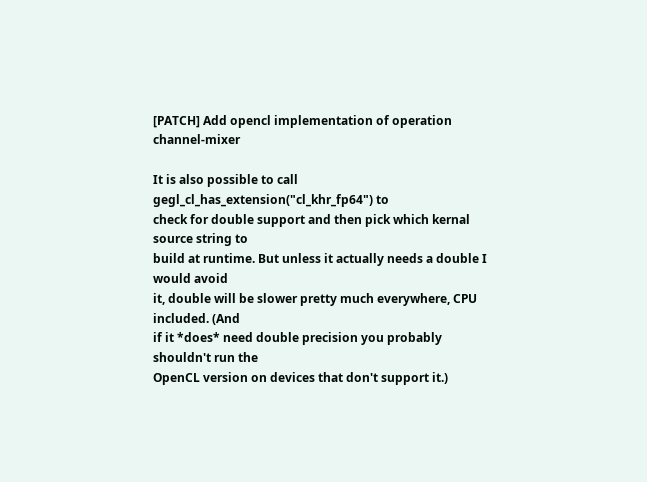[PATCH] Add opencl implementation of operation channel-mixer

It is also possible to call gegl_cl_has_extension("cl_khr_fp64") to
check for double support and then pick which kernal source string to
build at runtime. But unless it actually needs a double I would avoid
it, double will be slower pretty much everywhere, CPU included. (And
if it *does* need double precision you probably shouldn't run the
OpenCL version on devices that don't support it.)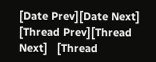[Date Prev][Date Next]   [Thread Prev][Thread Next]   [Thread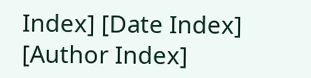Index] [Date Index] [Author Index]